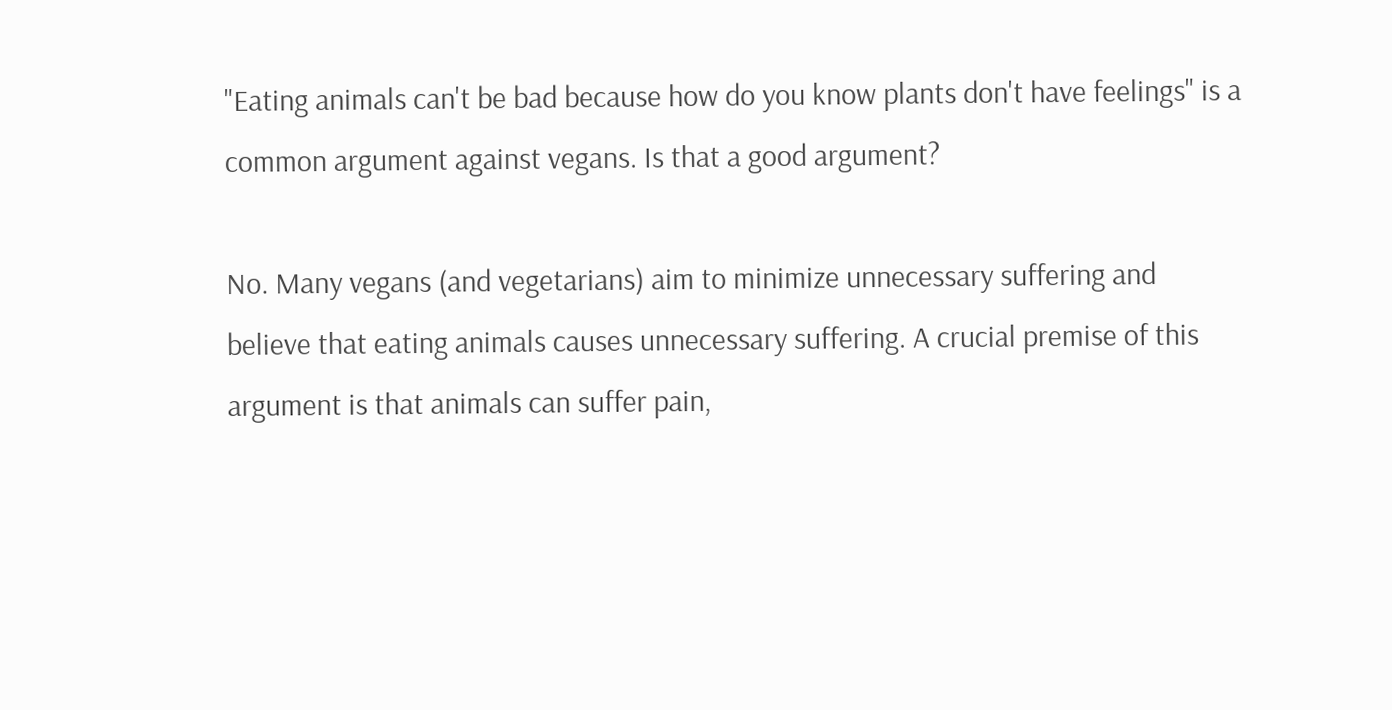"Eating animals can't be bad because how do you know plants don't have feelings" is a common argument against vegans. Is that a good argument?

No. Many vegans (and vegetarians) aim to minimize unnecessary suffering and believe that eating animals causes unnecessary suffering. A crucial premise of this argument is that animals can suffer pain,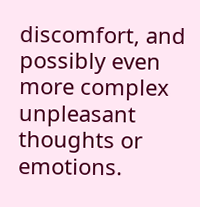discomfort, and possibly even more complex unpleasant thoughts or emotions.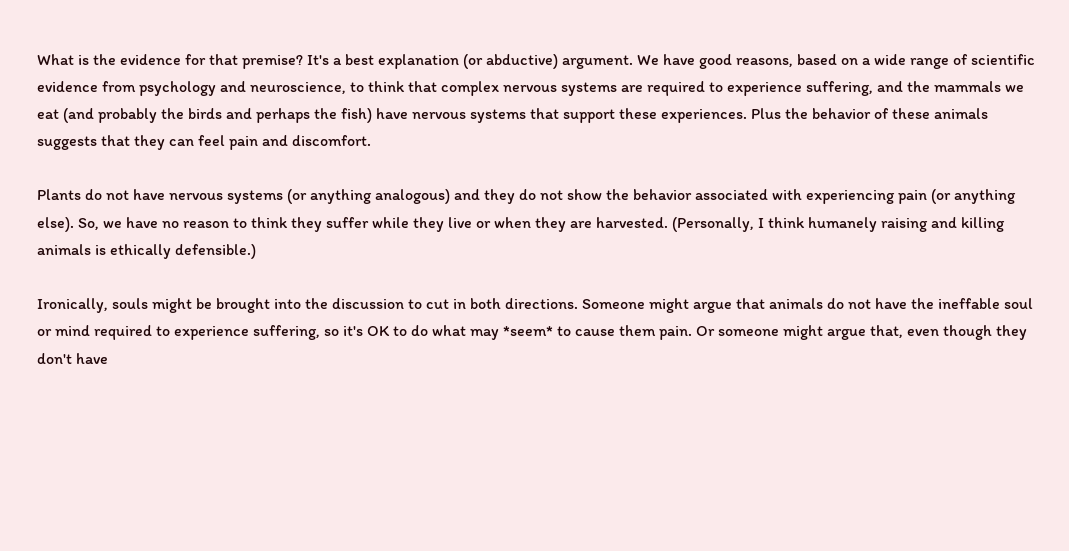What is the evidence for that premise? It's a best explanation (or abductive) argument. We have good reasons, based on a wide range of scientific evidence from psychology and neuroscience, to think that complex nervous systems are required to experience suffering, and the mammals we eat (and probably the birds and perhaps the fish) have nervous systems that support these experiences. Plus the behavior of these animals suggests that they can feel pain and discomfort.

Plants do not have nervous systems (or anything analogous) and they do not show the behavior associated with experiencing pain (or anything else). So, we have no reason to think they suffer while they live or when they are harvested. (Personally, I think humanely raising and killing animals is ethically defensible.)

Ironically, souls might be brought into the discussion to cut in both directions. Someone might argue that animals do not have the ineffable soul or mind required to experience suffering, so it's OK to do what may *seem* to cause them pain. Or someone might argue that, even though they don't have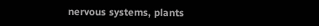nervous systems, plants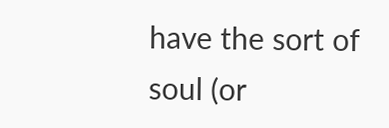have the sort of soul (or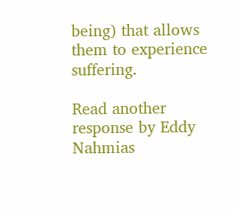being) that allows them to experience suffering.

Read another response by Eddy Nahmias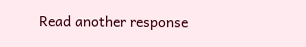Read another response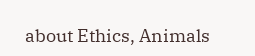about Ethics, Animals